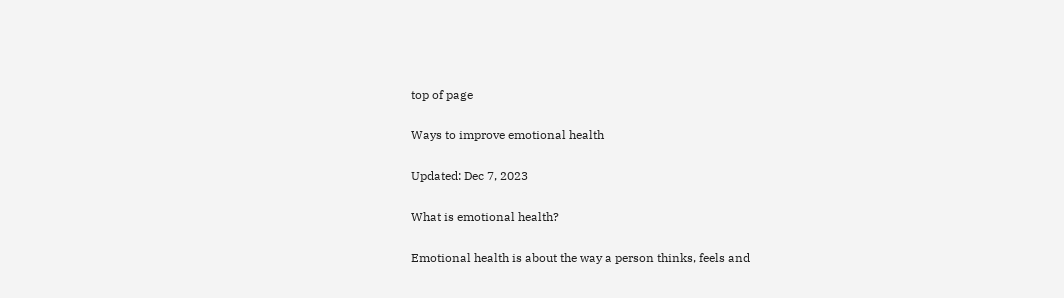top of page

Ways to improve emotional health

Updated: Dec 7, 2023

What is emotional health?

Emotional health is about the way a person thinks, feels and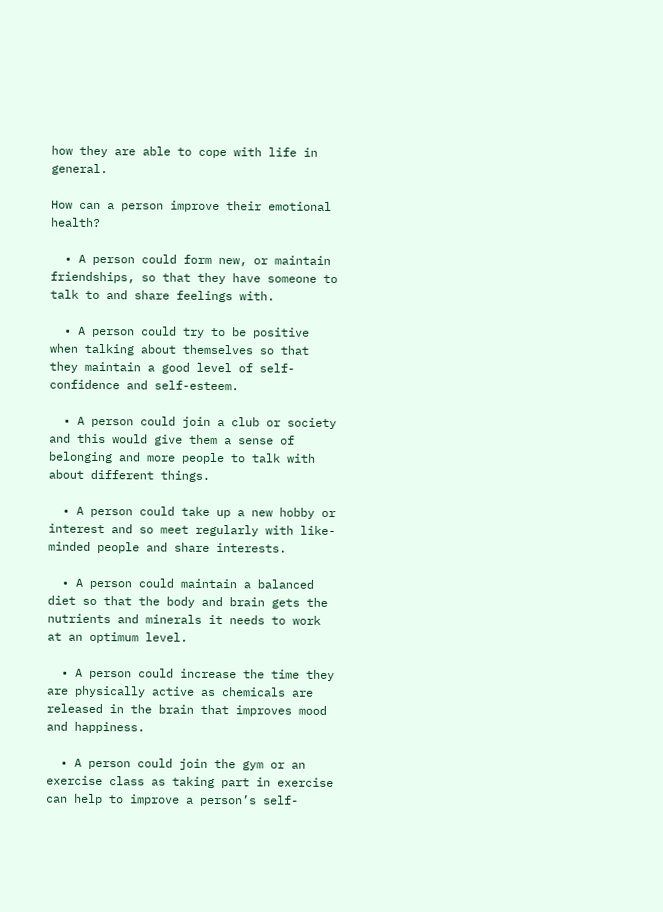how they are able to cope with life in general.

How can a person improve their emotional health?

  • A person could form new, or maintain friendships, so that they have someone to talk to and share feelings with.

  • A person could try to be positive when talking about themselves so that they maintain a good level of self-confidence and self-esteem.

  • A person could join a club or society and this would give them a sense of belonging and more people to talk with about different things.

  • A person could take up a new hobby or interest and so meet regularly with like-minded people and share interests.

  • A person could maintain a balanced diet so that the body and brain gets the nutrients and minerals it needs to work at an optimum level.

  • A person could increase the time they are physically active as chemicals are released in the brain that improves mood and happiness.

  • A person could join the gym or an exercise class as taking part in exercise can help to improve a person’s self-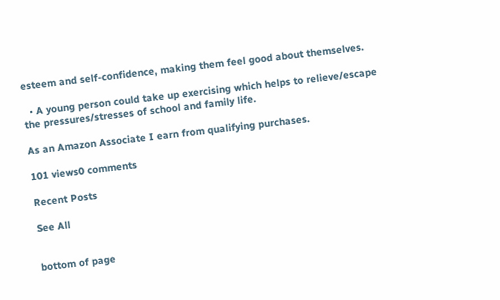esteem and self-confidence, making them feel good about themselves.

  • A young person could take up exercising which helps to relieve/escape the pressures/stresses of school and family life.

As an Amazon Associate I earn from qualifying purchases.

101 views0 comments

Recent Posts

See All


bottom of page